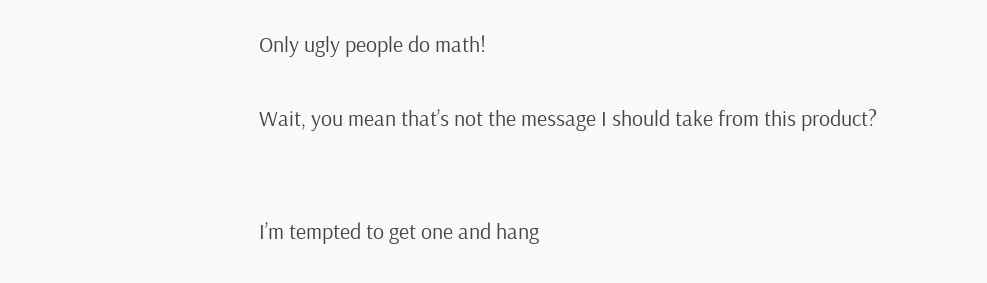Only ugly people do math!

Wait, you mean that’s not the message I should take from this product?


I’m tempted to get one and hang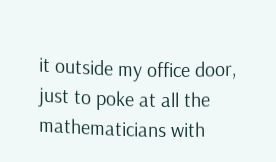it outside my office door, just to poke at all the mathematicians with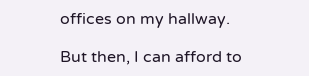offices on my hallway.

But then, I can afford to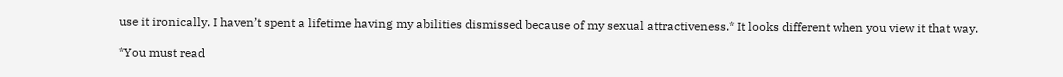use it ironically. I haven’t spent a lifetime having my abilities dismissed because of my sexual attractiveness.* It looks different when you view it that way.

*You must read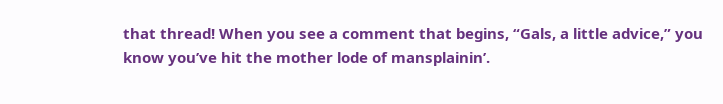that thread! When you see a comment that begins, “Gals, a little advice,” you know you’ve hit the mother lode of mansplainin’.